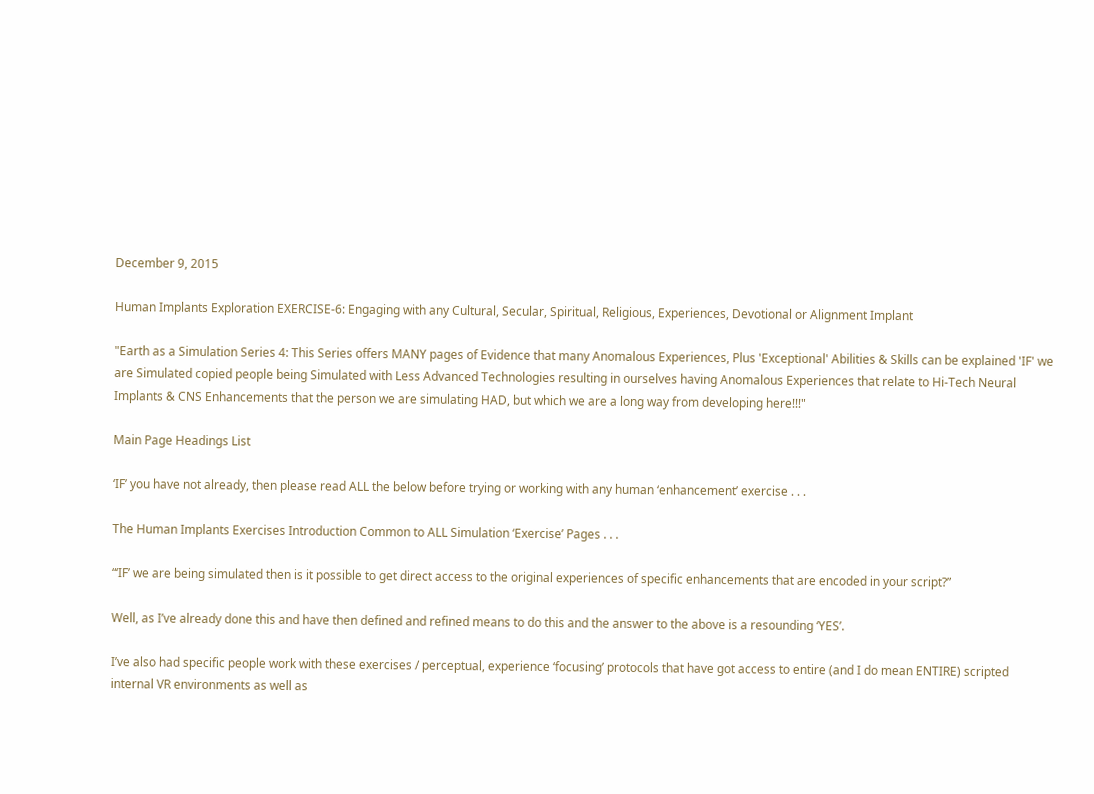December 9, 2015

Human Implants Exploration EXERCISE-6: Engaging with any Cultural, Secular, Spiritual, Religious, Experiences, Devotional or Alignment Implant

"Earth as a Simulation Series 4: This Series offers MANY pages of Evidence that many Anomalous Experiences, Plus 'Exceptional' Abilities & Skills can be explained 'IF' we are Simulated copied people being Simulated with Less Advanced Technologies resulting in ourselves having Anomalous Experiences that relate to Hi-Tech Neural Implants & CNS Enhancements that the person we are simulating HAD, but which we are a long way from developing here!!!"

Main Page Headings List

‘IF’ you have not already, then please read ALL the below before trying or working with any human ‘enhancement’ exercise . . .

The Human Implants Exercises Introduction Common to ALL Simulation ‘Exercise’ Pages . . .

“‘IF’ we are being simulated then is it possible to get direct access to the original experiences of specific enhancements that are encoded in your script?”

Well, as I’ve already done this and have then defined and refined means to do this and the answer to the above is a resounding ‘YES’.

I’ve also had specific people work with these exercises / perceptual, experience ‘focusing’ protocols that have got access to entire (and I do mean ENTIRE) scripted internal VR environments as well as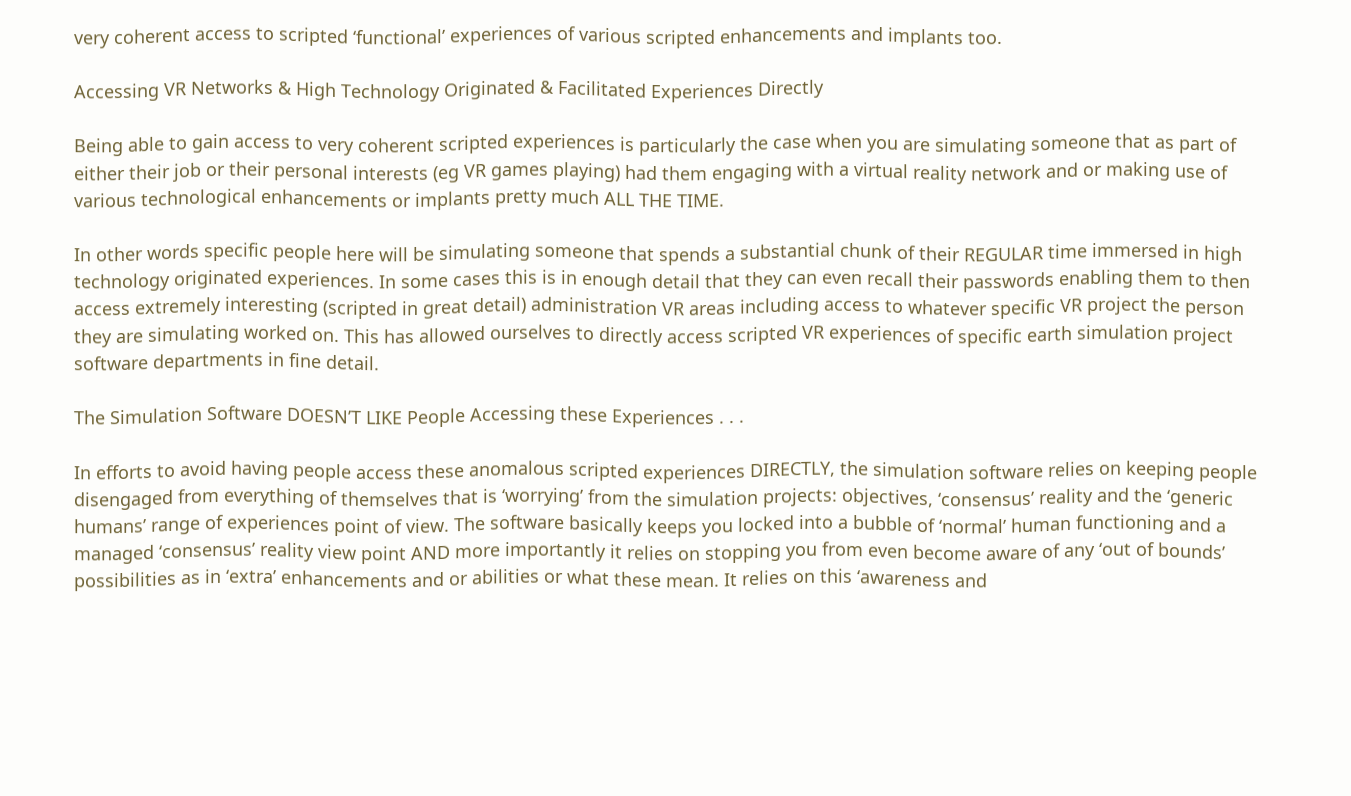very coherent access to scripted ‘functional’ experiences of various scripted enhancements and implants too.

Accessing VR Networks & High Technology Originated & Facilitated Experiences Directly

Being able to gain access to very coherent scripted experiences is particularly the case when you are simulating someone that as part of either their job or their personal interests (eg VR games playing) had them engaging with a virtual reality network and or making use of various technological enhancements or implants pretty much ALL THE TIME.

In other words specific people here will be simulating someone that spends a substantial chunk of their REGULAR time immersed in high technology originated experiences. In some cases this is in enough detail that they can even recall their passwords enabling them to then access extremely interesting (scripted in great detail) administration VR areas including access to whatever specific VR project the person they are simulating worked on. This has allowed ourselves to directly access scripted VR experiences of specific earth simulation project software departments in fine detail.

The Simulation Software DOESN’T LIKE People Accessing these Experiences . . .

In efforts to avoid having people access these anomalous scripted experiences DIRECTLY, the simulation software relies on keeping people disengaged from everything of themselves that is ‘worrying’ from the simulation projects: objectives, ‘consensus’ reality and the ‘generic humans’ range of experiences point of view. The software basically keeps you locked into a bubble of ‘normal’ human functioning and a managed ‘consensus’ reality view point AND more importantly it relies on stopping you from even become aware of any ‘out of bounds’ possibilities as in ‘extra’ enhancements and or abilities or what these mean. It relies on this ‘awareness and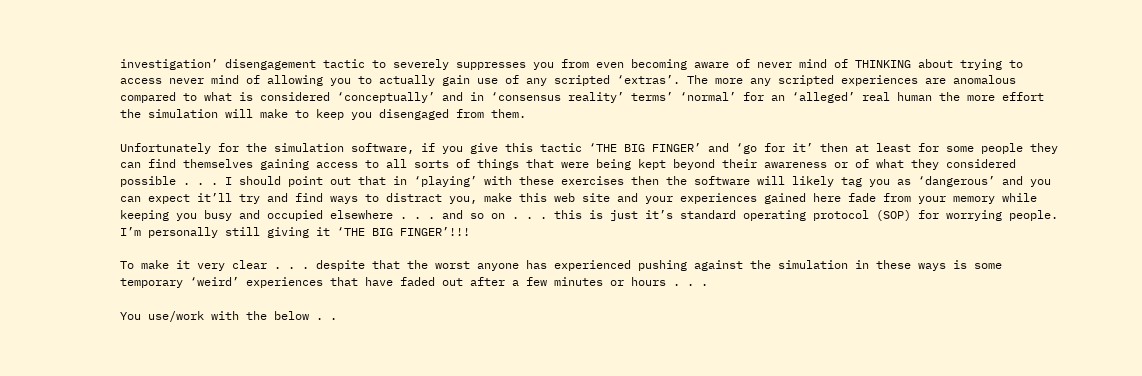investigation’ disengagement tactic to severely suppresses you from even becoming aware of never mind of THINKING about trying to access never mind of allowing you to actually gain use of any scripted ‘extras’. The more any scripted experiences are anomalous compared to what is considered ‘conceptually’ and in ‘consensus reality’ terms’ ‘normal’ for an ‘alleged’ real human the more effort the simulation will make to keep you disengaged from them.

Unfortunately for the simulation software, if you give this tactic ‘THE BIG FINGER’ and ‘go for it’ then at least for some people they can find themselves gaining access to all sorts of things that were being kept beyond their awareness or of what they considered possible . . . I should point out that in ‘playing’ with these exercises then the software will likely tag you as ‘dangerous’ and you can expect it’ll try and find ways to distract you, make this web site and your experiences gained here fade from your memory while keeping you busy and occupied elsewhere . . . and so on . . . this is just it’s standard operating protocol (SOP) for worrying people. I’m personally still giving it ‘THE BIG FINGER’!!!

To make it very clear . . . despite that the worst anyone has experienced pushing against the simulation in these ways is some temporary ‘weird’ experiences that have faded out after a few minutes or hours . . .

You use/work with the below . .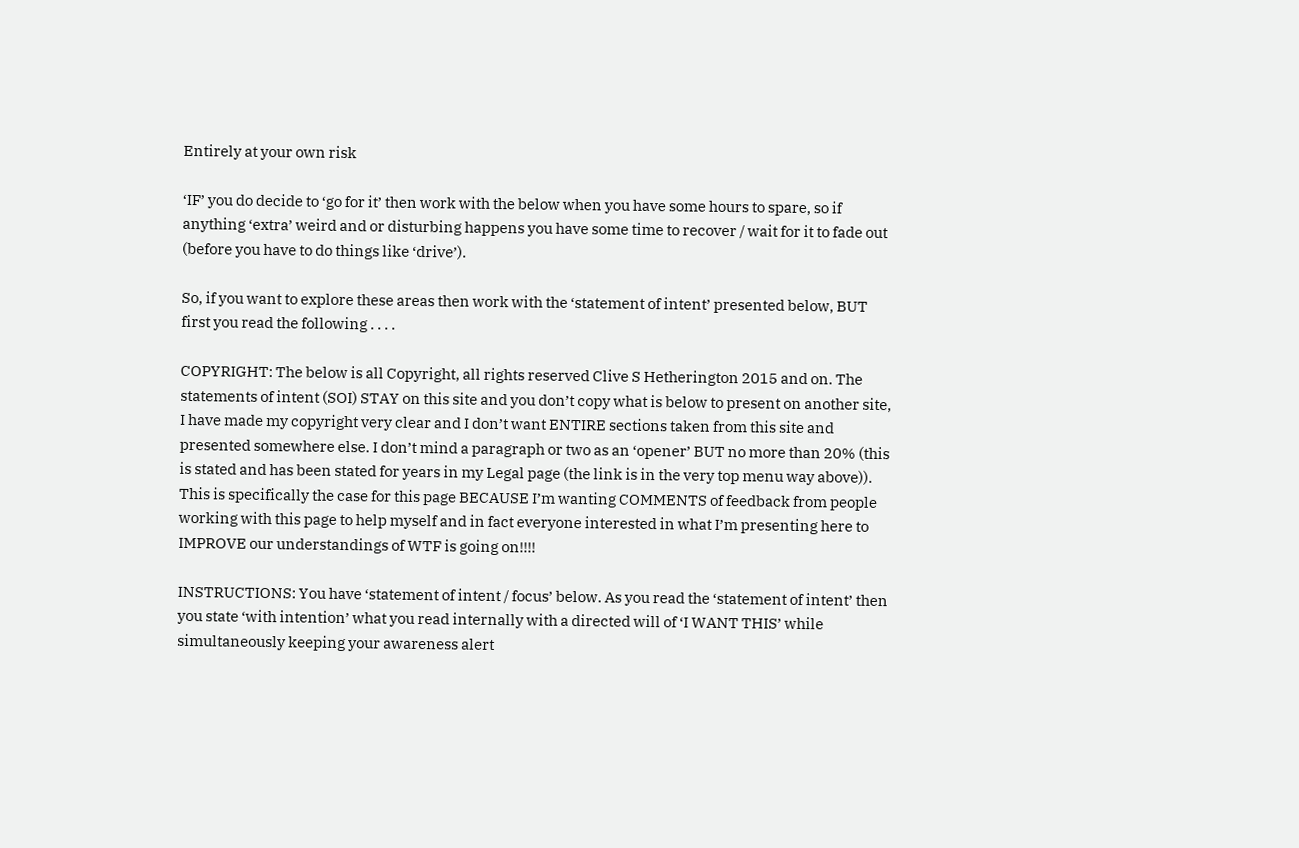Entirely at your own risk

‘IF’ you do decide to ‘go for it’ then work with the below when you have some hours to spare, so if anything ‘extra’ weird and or disturbing happens you have some time to recover / wait for it to fade out (before you have to do things like ‘drive’).

So, if you want to explore these areas then work with the ‘statement of intent’ presented below, BUT first you read the following . . . .

COPYRIGHT: The below is all Copyright, all rights reserved Clive S Hetherington 2015 and on. The statements of intent (SOI) STAY on this site and you don’t copy what is below to present on another site, I have made my copyright very clear and I don’t want ENTIRE sections taken from this site and presented somewhere else. I don’t mind a paragraph or two as an ‘opener’ BUT no more than 20% (this is stated and has been stated for years in my Legal page (the link is in the very top menu way above)). This is specifically the case for this page BECAUSE I’m wanting COMMENTS of feedback from people working with this page to help myself and in fact everyone interested in what I’m presenting here to IMPROVE our understandings of WTF is going on!!!!

INSTRUCTIONS: You have ‘statement of intent / focus’ below. As you read the ‘statement of intent’ then you state ‘with intention’ what you read internally with a directed will of ‘I WANT THIS’ while simultaneously keeping your awareness alert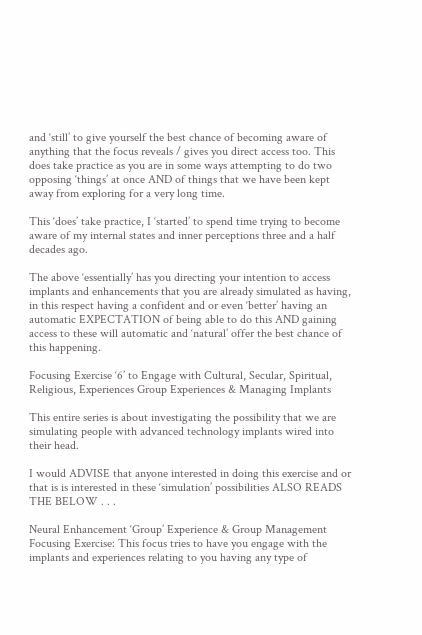and ‘still’ to give yourself the best chance of becoming aware of anything that the focus reveals / gives you direct access too. This does take practice as you are in some ways attempting to do two opposing ‘things’ at once AND of things that we have been kept away from exploring for a very long time.

This ‘does’ take practice, I ‘started’ to spend time trying to become aware of my internal states and inner perceptions three and a half decades ago.

The above ‘essentially’ has you directing your intention to access implants and enhancements that you are already simulated as having, in this respect having a confident and or even ‘better’ having an automatic EXPECTATION of being able to do this AND gaining access to these will automatic and ‘natural’ offer the best chance of this happening.

Focusing Exercise ‘6’ to Engage with Cultural, Secular, Spiritual, Religious, Experiences Group Experiences & Managing Implants

This entire series is about investigating the possibility that we are simulating people with advanced technology implants wired into their head.

I would ADVISE that anyone interested in doing this exercise and or that is is interested in these ‘simulation’ possibilities ALSO READS THE BELOW . . .

Neural Enhancement ‘Group’ Experience & Group Management Focusing Exercise: This focus tries to have you engage with the implants and experiences relating to you having any type of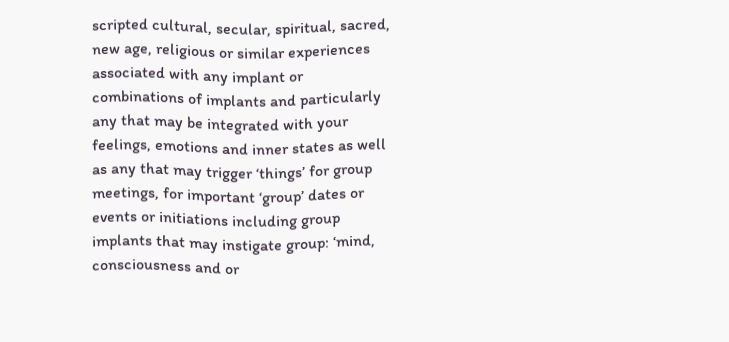scripted cultural, secular, spiritual, sacred, new age, religious or similar experiences associated with any implant or combinations of implants and particularly any that may be integrated with your feelings, emotions and inner states as well as any that may trigger ‘things’ for group meetings, for important ‘group’ dates or events or initiations including group implants that may instigate group: ‘mind, consciousness and or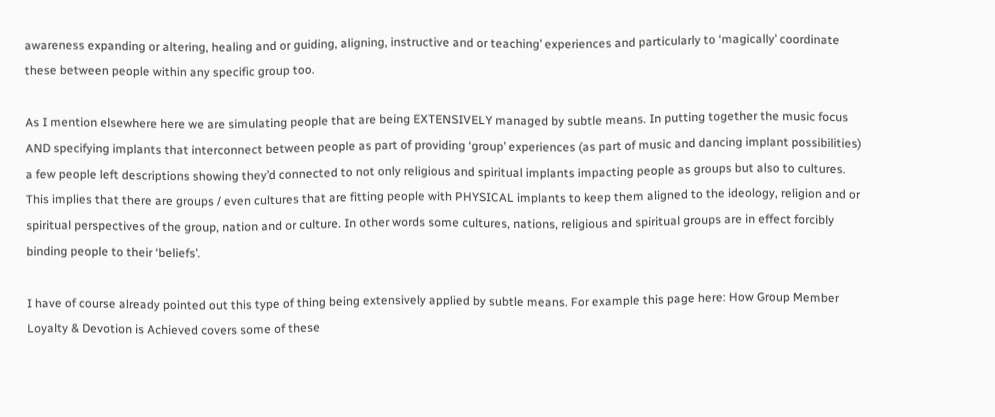awareness expanding or altering, healing and or guiding, aligning, instructive and or teaching’ experiences and particularly to ‘magically’ coordinate these between people within any specific group too.

As I mention elsewhere here we are simulating people that are being EXTENSIVELY managed by subtle means. In putting together the music focus AND specifying implants that interconnect between people as part of providing ‘group’ experiences (as part of music and dancing implant possibilities) a few people left descriptions showing they’d connected to not only religious and spiritual implants impacting people as groups but also to cultures. This implies that there are groups / even cultures that are fitting people with PHYSICAL implants to keep them aligned to the ideology, religion and or spiritual perspectives of the group, nation and or culture. In other words some cultures, nations, religious and spiritual groups are in effect forcibly binding people to their ‘beliefs’.

I have of course already pointed out this type of thing being extensively applied by subtle means. For example this page here: How Group Member Loyalty & Devotion is Achieved covers some of these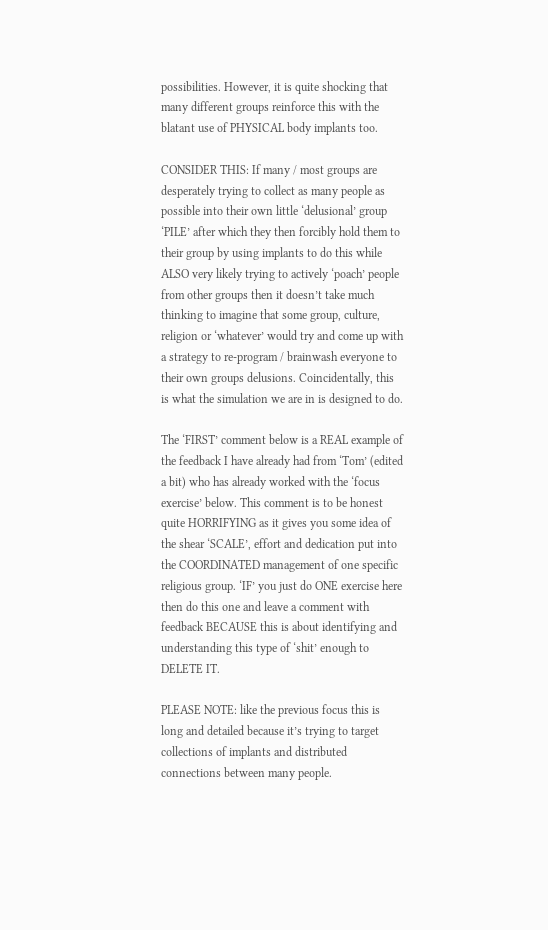possibilities. However, it is quite shocking that many different groups reinforce this with the blatant use of PHYSICAL body implants too.

CONSIDER THIS: If many / most groups are desperately trying to collect as many people as possible into their own little ‘delusional’ group ‘PILE’ after which they then forcibly hold them to their group by using implants to do this while ALSO very likely trying to actively ‘poach’ people from other groups then it doesn’t take much thinking to imagine that some group, culture, religion or ‘whatever’ would try and come up with a strategy to re-program / brainwash everyone to their own groups delusions. Coincidentally, this is what the simulation we are in is designed to do.

The ‘FIRST’ comment below is a REAL example of the feedback I have already had from ‘Tom’ (edited a bit) who has already worked with the ‘focus exercise’ below. This comment is to be honest quite HORRIFYING as it gives you some idea of the shear ‘SCALE’, effort and dedication put into the COORDINATED management of one specific religious group. ‘IF’ you just do ONE exercise here then do this one and leave a comment with feedback BECAUSE this is about identifying and understanding this type of ‘shit’ enough to DELETE IT.

PLEASE NOTE: like the previous focus this is long and detailed because it’s trying to target collections of implants and distributed connections between many people.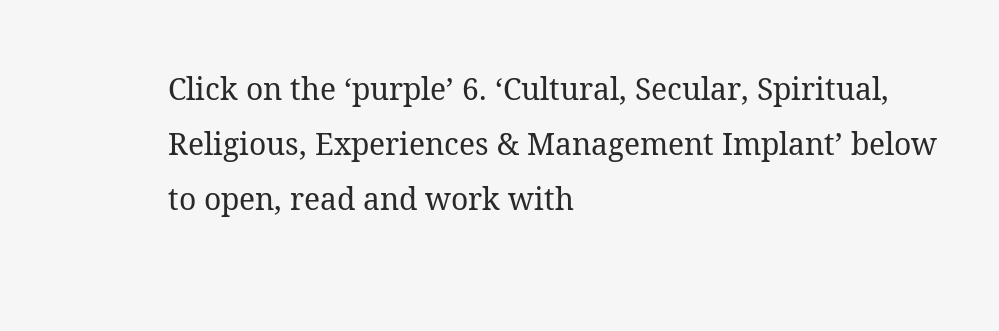Click on the ‘purple’ 6. ‘Cultural, Secular, Spiritual, Religious, Experiences & Management Implant’ below to open, read and work with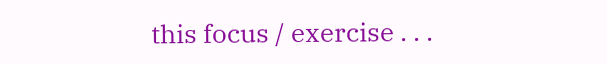this focus / exercise . . .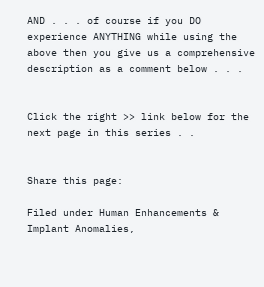AND . . . of course if you DO experience ANYTHING while using the above then you give us a comprehensive description as a comment below . . .


Click the right >> link below for the next page in this series . .


Share this page:

Filed under Human Enhancements & Implant Anomalies,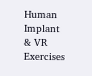Human Implant & VR Exercises